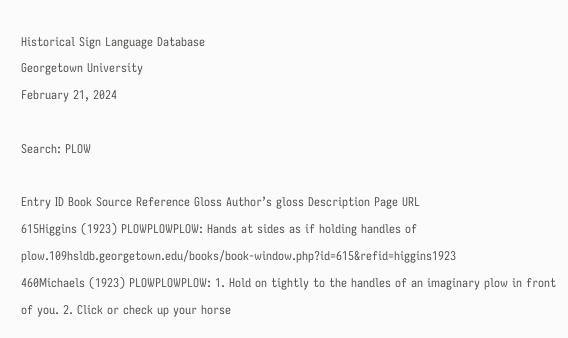Historical Sign Language Database
Georgetown University
February 21, 2024

Search: PLOW

Entry ID Book Source Reference Gloss Author’s gloss Description Page URL
615Higgins (1923) PLOWPLOWPLOW: Hands at sides as if holding handles of plow.109hsldb.georgetown.edu/books/book-window.php?id=615&refid=higgins1923
460Michaels (1923) PLOWPLOWPLOW: 1. Hold on tightly to the handles of an imaginary plow in front of you. 2. Click or check up your horse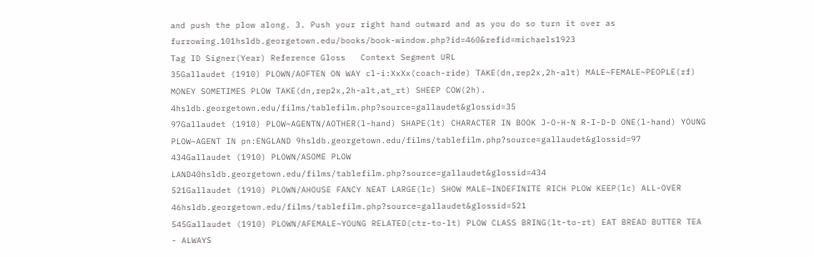and push the plow along. 3. Push your right hand outward and as you do so turn it over as furrowing.101hsldb.georgetown.edu/books/book-window.php?id=460&refid=michaels1923
Tag ID Signer(Year) Reference Gloss   Context Segment URL
35Gallaudet (1910) PLOWN/AOFTEN ON WAY cl-i:XxXx(coach-ride) TAKE(dn,rep2x,2h-alt) MALE~FEMALE~PEOPLE(rf) MONEY SOMETIMES PLOW TAKE(dn,rep2x,2h-alt,at_rt) SHEEP COW(2h). 4hsldb.georgetown.edu/films/tablefilm.php?source=gallaudet&glossid=35
97Gallaudet (1910) PLOW~AGENTN/AOTHER(l-hand) SHAPE(lt) CHARACTER IN BOOK J-O-H-N R-I-D-D ONE(l-hand) YOUNG PLOW~AGENT IN pn:ENGLAND 9hsldb.georgetown.edu/films/tablefilm.php?source=gallaudet&glossid=97
434Gallaudet (1910) PLOWN/ASOME PLOW LAND40hsldb.georgetown.edu/films/tablefilm.php?source=gallaudet&glossid=434
521Gallaudet (1910) PLOWN/AHOUSE FANCY NEAT LARGE(lc) SHOW MALE~INDEFINITE RICH PLOW KEEP(lc) ALL-OVER 46hsldb.georgetown.edu/films/tablefilm.php?source=gallaudet&glossid=521
545Gallaudet (1910) PLOWN/AFEMALE~YOUNG RELATED(ctr-to-lt) PLOW CLASS BRING(lt-to-rt) EAT BREAD BUTTER TEA - ALWAYS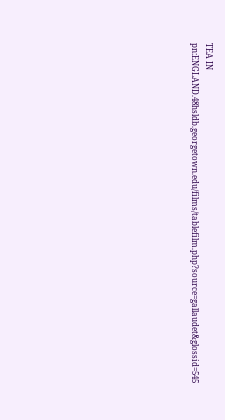TEA IN pn:ENGLAND.48hsldb.georgetown.edu/films/tablefilm.php?source=gallaudet&glossid=545